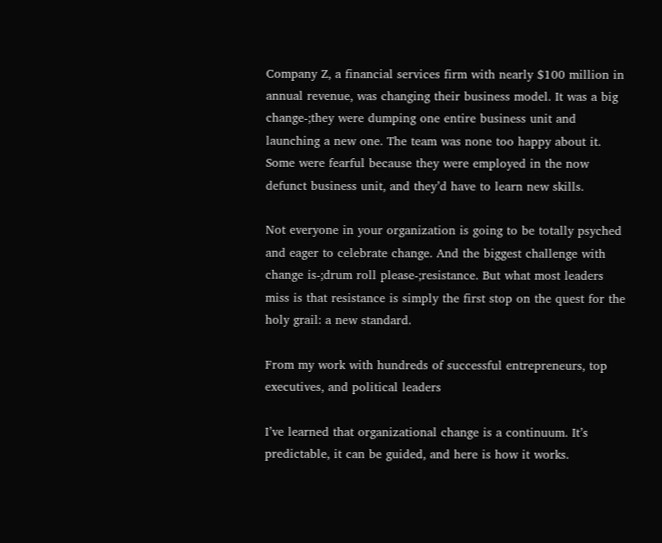Company Z, a financial services firm with nearly $100 million in annual revenue, was changing their business model. It was a big change-;they were dumping one entire business unit and launching a new one. The team was none too happy about it. Some were fearful because they were employed in the now defunct business unit, and they’d have to learn new skills.

Not everyone in your organization is going to be totally psyched and eager to celebrate change. And the biggest challenge with change is-;drum roll please-;resistance. But what most leaders miss is that resistance is simply the first stop on the quest for the holy grail: a new standard.

From my work with hundreds of successful entrepreneurs, top executives, and political leaders

I’ve learned that organizational change is a continuum. It’s predictable, it can be guided, and here is how it works.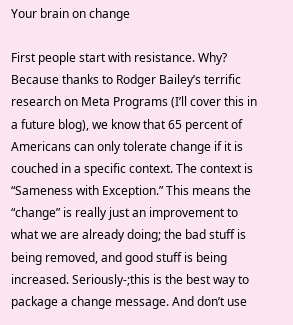Your brain on change

First people start with resistance. Why? Because thanks to Rodger Bailey’s terrific research on Meta Programs (I’ll cover this in a future blog), we know that 65 percent of Americans can only tolerate change if it is couched in a specific context. The context is “Sameness with Exception.” This means the “change” is really just an improvement to what we are already doing; the bad stuff is being removed, and good stuff is being increased. Seriously-;this is the best way to package a change message. And don’t use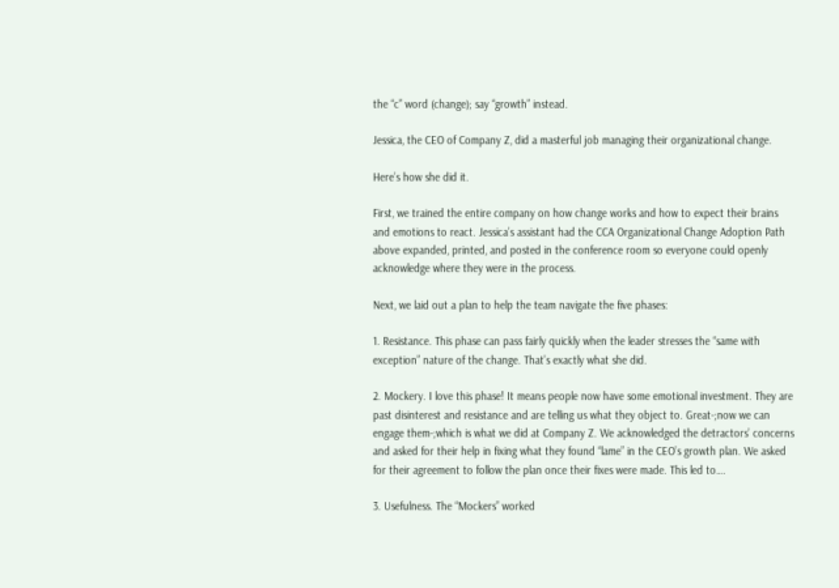the “c” word (change); say “growth” instead.

Jessica, the CEO of Company Z, did a masterful job managing their organizational change.

Here’s how she did it.

First, we trained the entire company on how change works and how to expect their brains and emotions to react. Jessica’s assistant had the CCA Organizational Change Adoption Path above expanded, printed, and posted in the conference room so everyone could openly acknowledge where they were in the process.

Next, we laid out a plan to help the team navigate the five phases:

1. Resistance. This phase can pass fairly quickly when the leader stresses the “same with exception” nature of the change. That’s exactly what she did.

2. Mockery. I love this phase! It means people now have some emotional investment. They are past disinterest and resistance and are telling us what they object to. Great-;now we can engage them-;which is what we did at Company Z. We acknowledged the detractors’ concerns and asked for their help in fixing what they found “lame” in the CEO’s growth plan. We asked for their agreement to follow the plan once their fixes were made. This led to….

3. Usefulness. The “Mockers” worked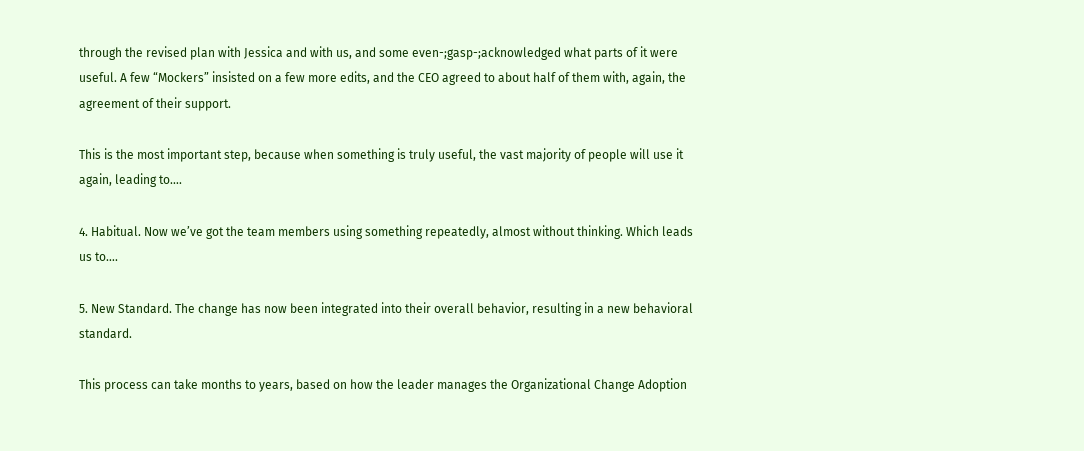through the revised plan with Jessica and with us, and some even-;gasp-;acknowledged what parts of it were useful. A few “Mockers” insisted on a few more edits, and the CEO agreed to about half of them with, again, the agreement of their support.

This is the most important step, because when something is truly useful, the vast majority of people will use it again, leading to….

4. Habitual. Now we’ve got the team members using something repeatedly, almost without thinking. Which leads us to….

5. New Standard. The change has now been integrated into their overall behavior, resulting in a new behavioral standard.

This process can take months to years, based on how the leader manages the Organizational Change Adoption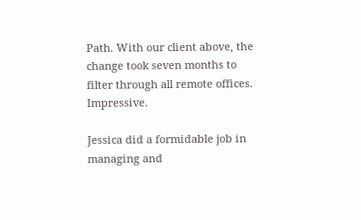Path. With our client above, the change took seven months to filter through all remote offices. Impressive.

Jessica did a formidable job in managing and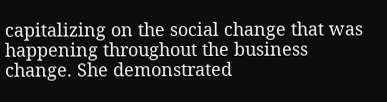capitalizing on the social change that was happening throughout the business change. She demonstrated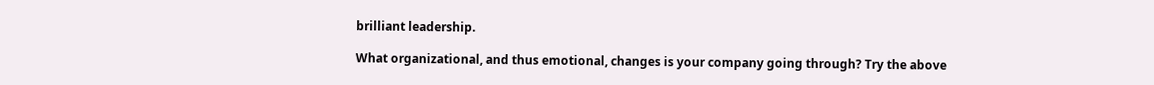brilliant leadership.

What organizational, and thus emotional, changes is your company going through? Try the above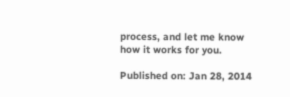process, and let me know how it works for you.

Published on: Jan 28, 2014